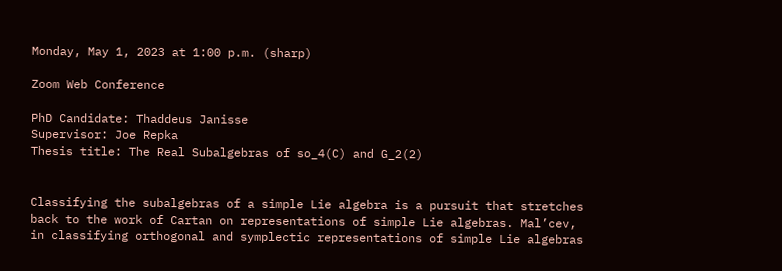Monday, May 1, 2023 at 1:00 p.m. (sharp)

Zoom Web Conference

PhD Candidate: Thaddeus Janisse
Supervisor: Joe Repka
Thesis title: The Real Subalgebras of so_4(C) and G_2(2)


Classifying the subalgebras of a simple Lie algebra is a pursuit that stretches back to the work of Cartan on representations of simple Lie algebras. Mal’cev, in classifying orthogonal and symplectic representations of simple Lie algebras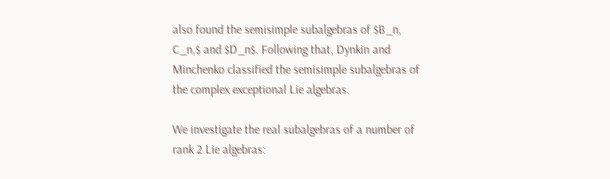also found the semisimple subalgebras of $B_n, C_n,$ and $D_n$. Following that, Dynkin and Minchenko classified the semisimple subalgebras of the complex exceptional Lie algebras.

We investigate the real subalgebras of a number of rank 2 Lie algebras: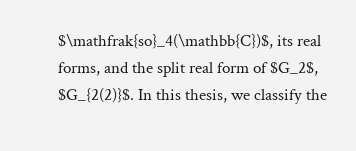$\mathfrak{so}_4(\mathbb{C})$, its real forms, and the split real form of $G_2$, $G_{2(2)}$. In this thesis, we classify the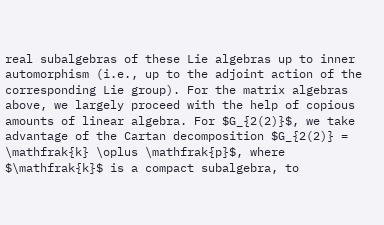real subalgebras of these Lie algebras up to inner automorphism (i.e., up to the adjoint action of the corresponding Lie group). For the matrix algebras above, we largely proceed with the help of copious amounts of linear algebra. For $G_{2(2)}$, we take advantage of the Cartan decomposition $G_{2(2)} = \mathfrak{k} \oplus \mathfrak{p}$, where $\mathfrak{k}$ is a compact subalgebra, to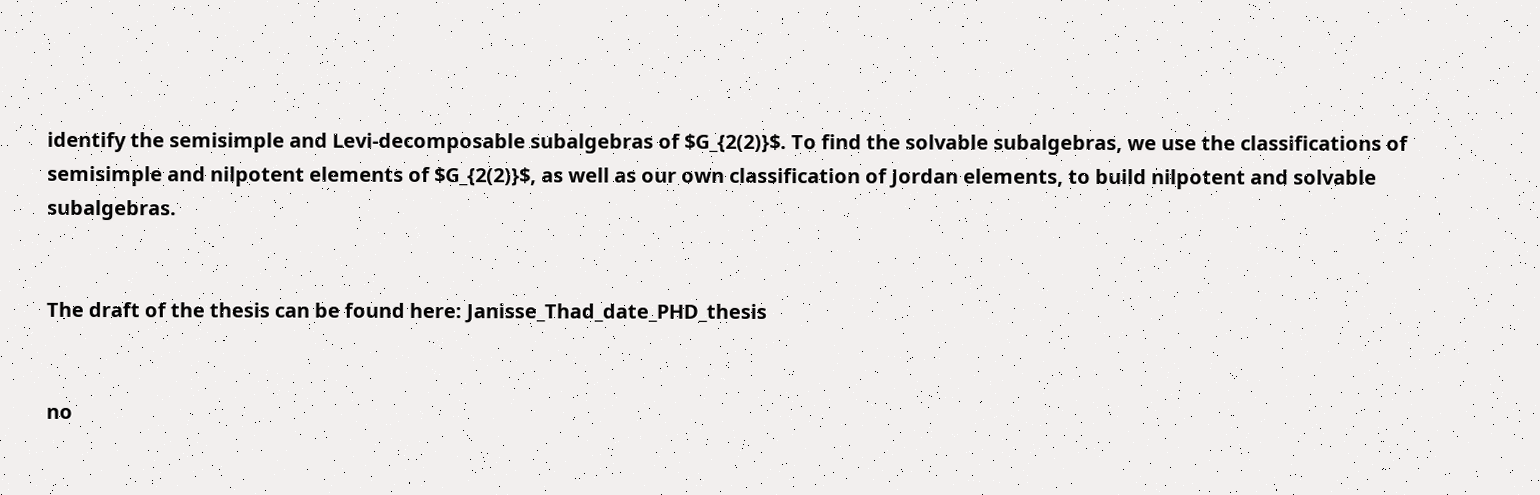identify the semisimple and Levi-decomposable subalgebras of $G_{2(2)}$. To find the solvable subalgebras, we use the classifications of semisimple and nilpotent elements of $G_{2(2)}$, as well as our own classification of Jordan elements, to build nilpotent and solvable subalgebras.


The draft of the thesis can be found here: Janisse_Thad_date_PHD_thesis


no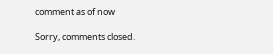comment as of now

Sorry, comments closed.